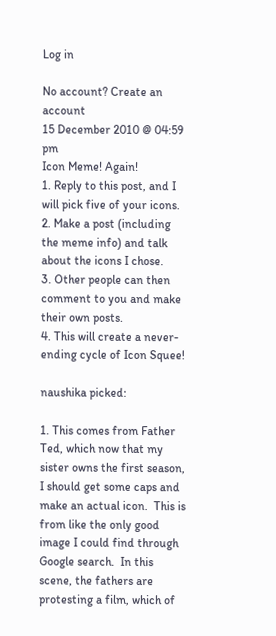Log in

No account? Create an account
15 December 2010 @ 04:59 pm
Icon Meme! Again!
1. Reply to this post, and I will pick five of your icons.
2. Make a post (including the meme info) and talk about the icons I chose.
3. Other people can then comment to you and make their own posts.
4. This will create a never-ending cycle of Icon Squee!

naushika picked:

1. This comes from Father Ted, which now that my sister owns the first season, I should get some caps and make an actual icon.  This is from like the only good image I could find through Google search.  In this scene, the fathers are protesting a film, which of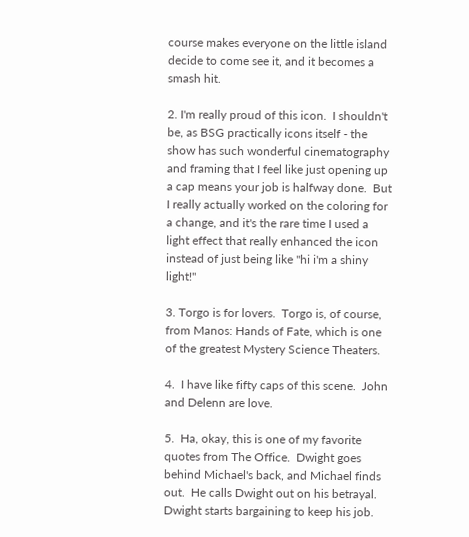course makes everyone on the little island decide to come see it, and it becomes a smash hit.

2. I'm really proud of this icon.  I shouldn't be, as BSG practically icons itself - the show has such wonderful cinematography and framing that I feel like just opening up a cap means your job is halfway done.  But I really actually worked on the coloring for a change, and it's the rare time I used a light effect that really enhanced the icon instead of just being like "hi i'm a shiny light!"

3. Torgo is for lovers.  Torgo is, of course, from Manos: Hands of Fate, which is one of the greatest Mystery Science Theaters.

4.  I have like fifty caps of this scene.  John and Delenn are love.

5.  Ha, okay, this is one of my favorite quotes from The Office.  Dwight goes behind Michael's back, and Michael finds out.  He calls Dwight out on his betrayal.  Dwight starts bargaining to keep his job.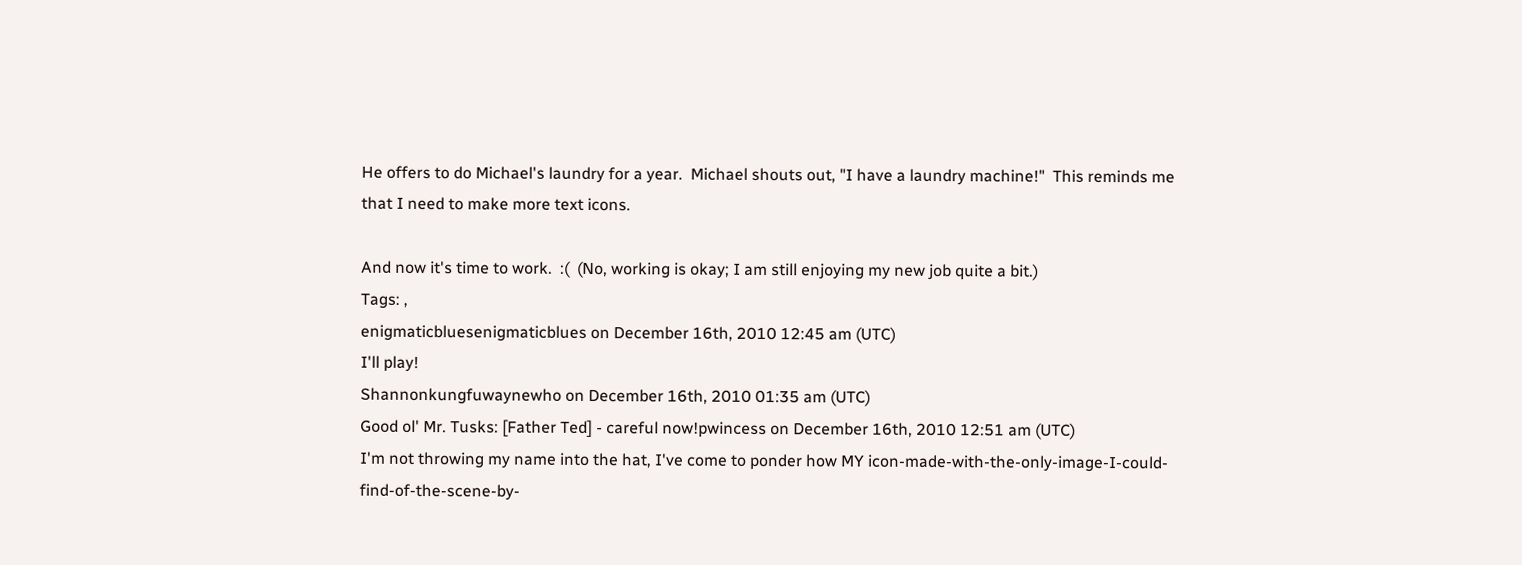He offers to do Michael's laundry for a year.  Michael shouts out, "I have a laundry machine!"  This reminds me that I need to make more text icons.

And now it's time to work.  :(  (No, working is okay; I am still enjoying my new job quite a bit.)
Tags: ,
enigmaticbluesenigmaticblues on December 16th, 2010 12:45 am (UTC)
I'll play!
Shannonkungfuwaynewho on December 16th, 2010 01:35 am (UTC)
Good ol' Mr. Tusks: [Father Ted] - careful now!pwincess on December 16th, 2010 12:51 am (UTC)
I'm not throwing my name into the hat, I've come to ponder how MY icon-made-with-the-only-image-I-could-find-of-the-scene-by-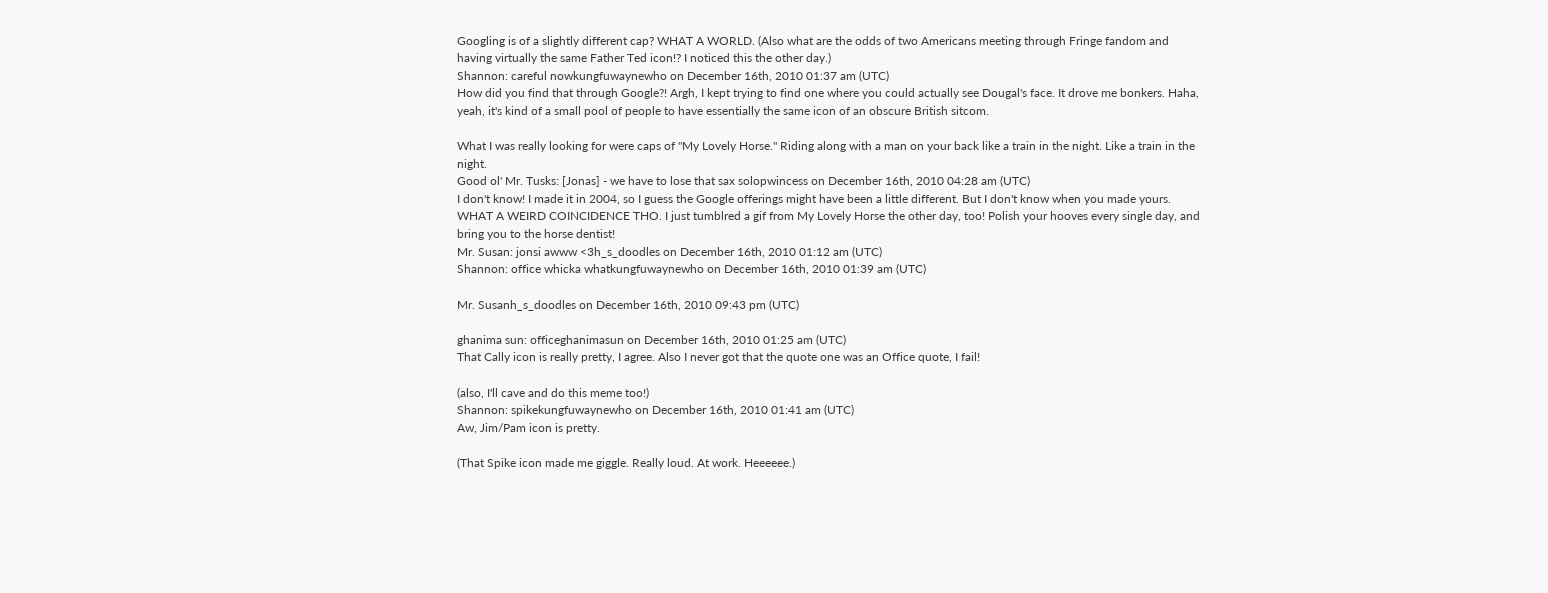Googling is of a slightly different cap? WHAT A WORLD. (Also what are the odds of two Americans meeting through Fringe fandom and having virtually the same Father Ted icon!? I noticed this the other day.)
Shannon: careful nowkungfuwaynewho on December 16th, 2010 01:37 am (UTC)
How did you find that through Google?! Argh, I kept trying to find one where you could actually see Dougal's face. It drove me bonkers. Haha, yeah, it's kind of a small pool of people to have essentially the same icon of an obscure British sitcom.

What I was really looking for were caps of "My Lovely Horse." Riding along with a man on your back like a train in the night. Like a train in the night.
Good ol' Mr. Tusks: [Jonas] - we have to lose that sax solopwincess on December 16th, 2010 04:28 am (UTC)
I don't know! I made it in 2004, so I guess the Google offerings might have been a little different. But I don't know when you made yours. WHAT A WEIRD COINCIDENCE THO. I just tumblred a gif from My Lovely Horse the other day, too! Polish your hooves every single day, and bring you to the horse dentist!
Mr. Susan: jonsi awww <3h_s_doodles on December 16th, 2010 01:12 am (UTC)
Shannon: office whicka whatkungfuwaynewho on December 16th, 2010 01:39 am (UTC)

Mr. Susanh_s_doodles on December 16th, 2010 09:43 pm (UTC)

ghanima sun: officeghanimasun on December 16th, 2010 01:25 am (UTC)
That Cally icon is really pretty, I agree. Also I never got that the quote one was an Office quote, I fail!

(also, I'll cave and do this meme too!)
Shannon: spikekungfuwaynewho on December 16th, 2010 01:41 am (UTC)
Aw, Jim/Pam icon is pretty.

(That Spike icon made me giggle. Really loud. At work. Heeeeee.)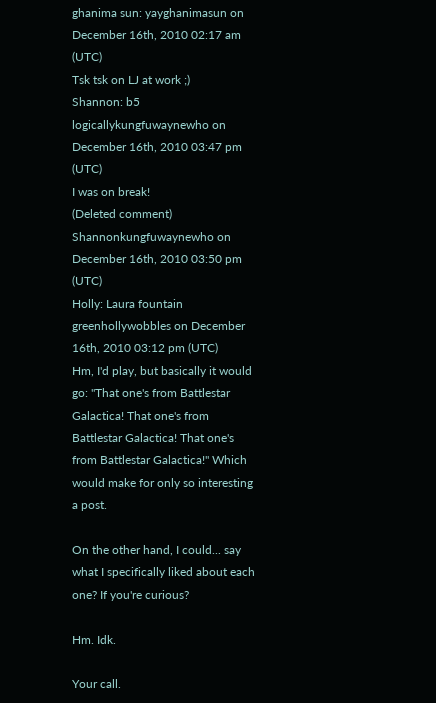ghanima sun: yayghanimasun on December 16th, 2010 02:17 am (UTC)
Tsk tsk on LJ at work ;)
Shannon: b5 logicallykungfuwaynewho on December 16th, 2010 03:47 pm (UTC)
I was on break!
(Deleted comment)
Shannonkungfuwaynewho on December 16th, 2010 03:50 pm (UTC)
Holly: Laura fountain greenhollywobbles on December 16th, 2010 03:12 pm (UTC)
Hm, I'd play, but basically it would go: "That one's from Battlestar Galactica! That one's from Battlestar Galactica! That one's from Battlestar Galactica!" Which would make for only so interesting a post.

On the other hand, I could... say what I specifically liked about each one? If you're curious?

Hm. Idk.

Your call.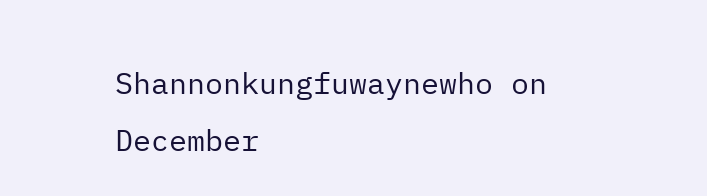Shannonkungfuwaynewho on December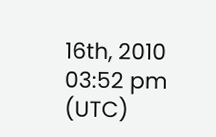16th, 2010 03:52 pm (UTC)